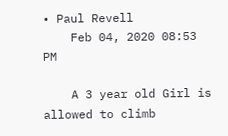• Paul Revell
    Feb 04, 2020 08:53 PM

    A 3 year old Girl is allowed to climb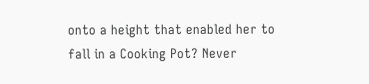onto a height that enabled her to fall in a Cooking Pot? Never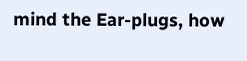mind the Ear-plugs, how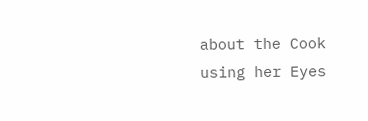about the Cook using her Eyes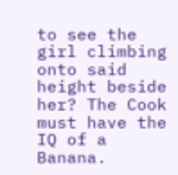to see the girl climbing onto said height beside her? The Cook must have the IQ of a Banana.